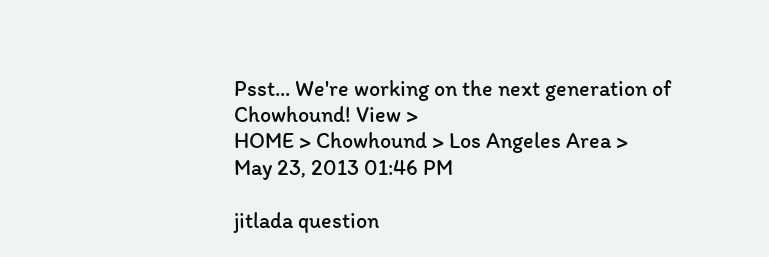Psst... We're working on the next generation of Chowhound! View >
HOME > Chowhound > Los Angeles Area >
May 23, 2013 01:46 PM

jitlada question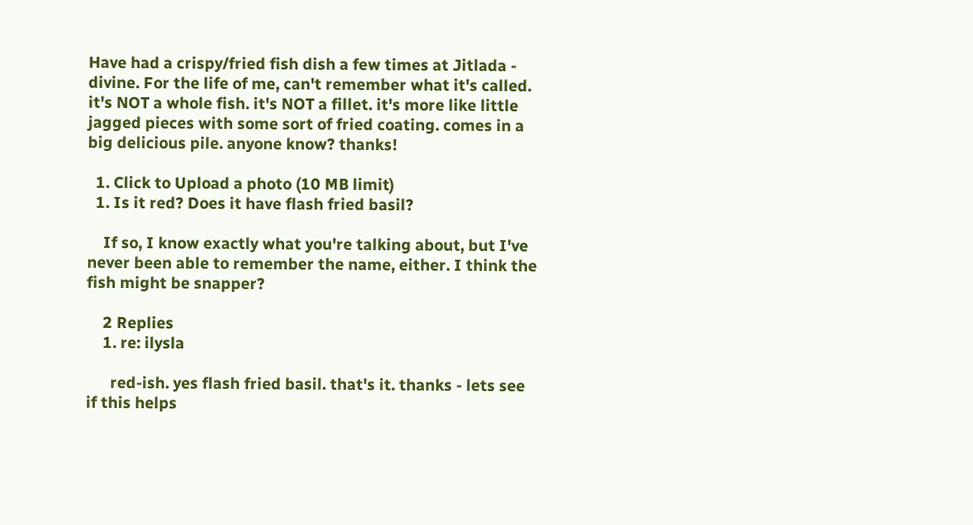Have had a crispy/fried fish dish a few times at Jitlada - divine. For the life of me, can't remember what it's called. it's NOT a whole fish. it's NOT a fillet. it's more like little jagged pieces with some sort of fried coating. comes in a big delicious pile. anyone know? thanks!

  1. Click to Upload a photo (10 MB limit)
  1. Is it red? Does it have flash fried basil?

    If so, I know exactly what you're talking about, but I've never been able to remember the name, either. I think the fish might be snapper?

    2 Replies
    1. re: ilysla

      red-ish. yes flash fried basil. that's it. thanks - lets see if this helps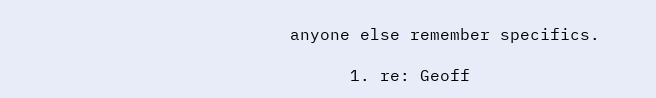anyone else remember specifics.

      1. re: Geoff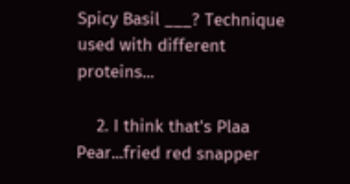Spicy Basil ___? Technique used with different proteins...

    2. I think that's Plaa Pear...fried red snapper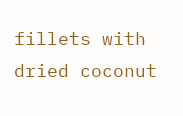fillets with dried coconut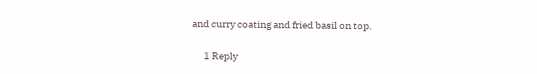and curry coating and fried basil on top.

      1 Reply